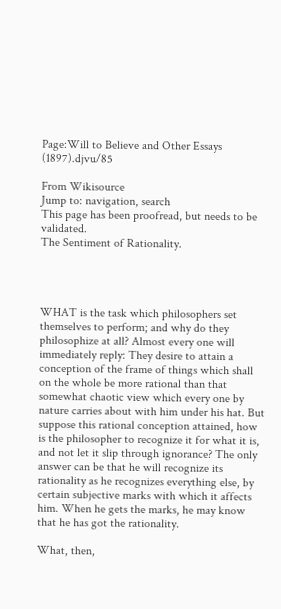Page:Will to Believe and Other Essays (1897).djvu/85

From Wikisource
Jump to: navigation, search
This page has been proofread, but needs to be validated.
The Sentiment of Rationality.




WHAT is the task which philosophers set themselves to perform; and why do they philosophize at all? Almost every one will immediately reply: They desire to attain a conception of the frame of things which shall on the whole be more rational than that somewhat chaotic view which every one by nature carries about with him under his hat. But suppose this rational conception attained, how is the philosopher to recognize it for what it is, and not let it slip through ignorance? The only answer can be that he will recognize its rationality as he recognizes everything else, by certain subjective marks with which it affects him. When he gets the marks, he may know that he has got the rationality.

What, then,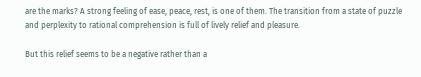are the marks? A strong feeling of ease, peace, rest, is one of them. The transition from a state of puzzle and perplexity to rational comprehension is full of lively relief and pleasure.

But this relief seems to be a negative rather than a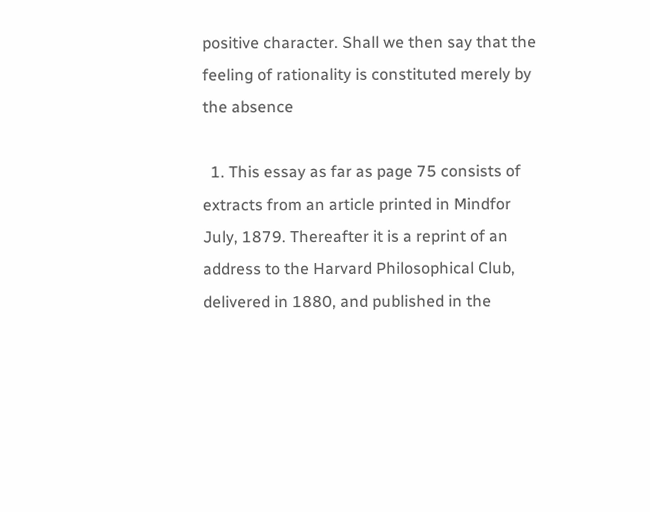positive character. Shall we then say that the feeling of rationality is constituted merely by the absence

  1. This essay as far as page 75 consists of extracts from an article printed in Mindfor July, 1879. Thereafter it is a reprint of an address to the Harvard Philosophical Club, delivered in 1880, and published in the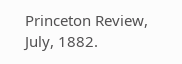Princeton Review, July, 1882.